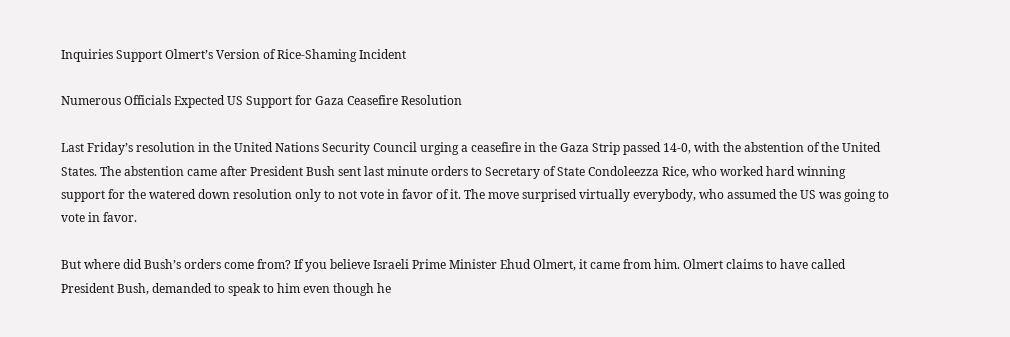Inquiries Support Olmert’s Version of Rice-Shaming Incident

Numerous Officials Expected US Support for Gaza Ceasefire Resolution

Last Friday’s resolution in the United Nations Security Council urging a ceasefire in the Gaza Strip passed 14-0, with the abstention of the United States. The abstention came after President Bush sent last minute orders to Secretary of State Condoleezza Rice, who worked hard winning support for the watered down resolution only to not vote in favor of it. The move surprised virtually everybody, who assumed the US was going to vote in favor.

But where did Bush’s orders come from? If you believe Israeli Prime Minister Ehud Olmert, it came from him. Olmert claims to have called President Bush, demanded to speak to him even though he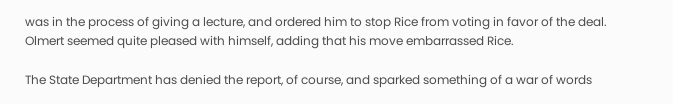was in the process of giving a lecture, and ordered him to stop Rice from voting in favor of the deal. Olmert seemed quite pleased with himself, adding that his move embarrassed Rice.

The State Department has denied the report, of course, and sparked something of a war of words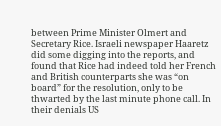between Prime Minister Olmert and Secretary Rice. Israeli newspaper Haaretz did some digging into the reports, and found that Rice had indeed told her French and British counterparts she was “on board” for the resolution, only to be thwarted by the last minute phone call. In their denials US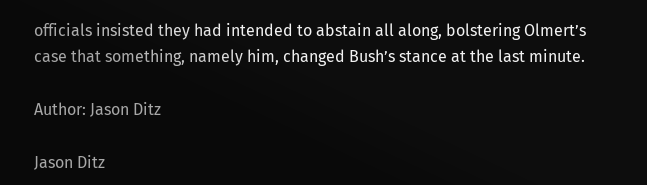officials insisted they had intended to abstain all along, bolstering Olmert’s case that something, namely him, changed Bush’s stance at the last minute.

Author: Jason Ditz

Jason Ditz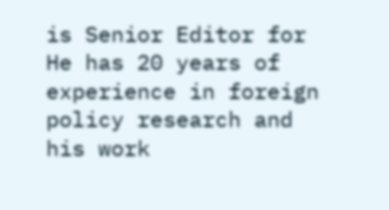is Senior Editor for He has 20 years of experience in foreign policy research and his work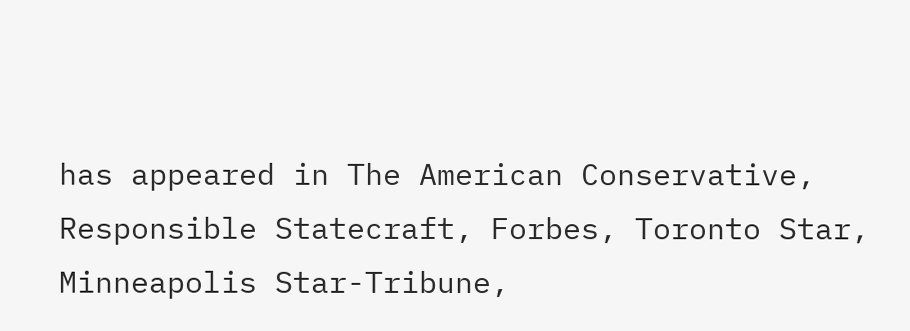has appeared in The American Conservative, Responsible Statecraft, Forbes, Toronto Star, Minneapolis Star-Tribune,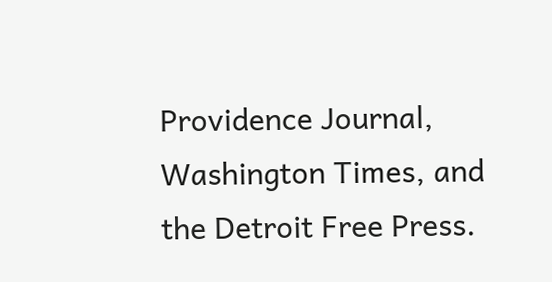Providence Journal, Washington Times, and the Detroit Free Press.